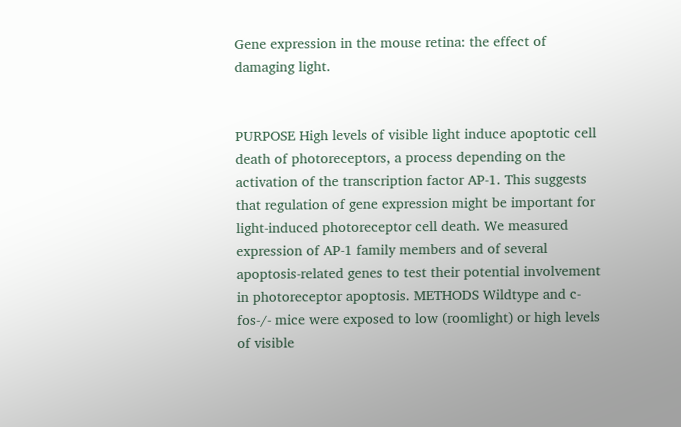Gene expression in the mouse retina: the effect of damaging light.


PURPOSE High levels of visible light induce apoptotic cell death of photoreceptors, a process depending on the activation of the transcription factor AP-1. This suggests that regulation of gene expression might be important for light-induced photoreceptor cell death. We measured expression of AP-1 family members and of several apoptosis-related genes to test their potential involvement in photoreceptor apoptosis. METHODS Wildtype and c-fos-/- mice were exposed to low (roomlight) or high levels of visible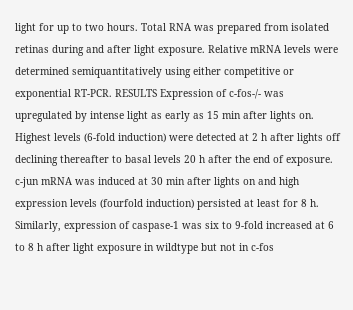light for up to two hours. Total RNA was prepared from isolated retinas during and after light exposure. Relative mRNA levels were determined semiquantitatively using either competitive or exponential RT-PCR. RESULTS Expression of c-fos-/- was upregulated by intense light as early as 15 min after lights on. Highest levels (6-fold induction) were detected at 2 h after lights off declining thereafter to basal levels 20 h after the end of exposure. c-jun mRNA was induced at 30 min after lights on and high expression levels (fourfold induction) persisted at least for 8 h. Similarly, expression of caspase-1 was six to 9-fold increased at 6 to 8 h after light exposure in wildtype but not in c-fos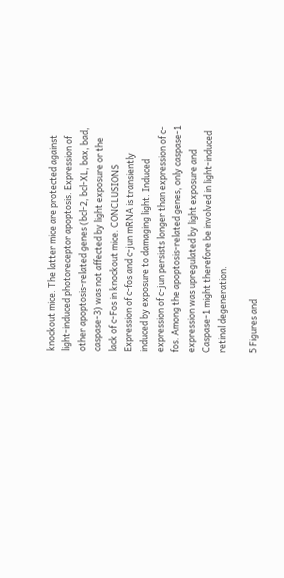knockout mice. The latter mice are protected against light-induced photoreceptor apoptosis. Expression of other apoptosis-related genes (bcl-2, bcl-XL, bax, bad, caspase-3) was not affected by light exposure or the lack of c-Fos in knockout mice. CONCLUSIONS Expression of c-fos and c-jun mRNA is transiently induced by exposure to damaging light. Induced expression of c-jun persists longer than expression of c-fos. Among the apoptosis-related genes, only caspase-1 expression was upregulated by light exposure and Caspase-1 might therefore be involved in light-induced retinal degeneration.

5 Figures and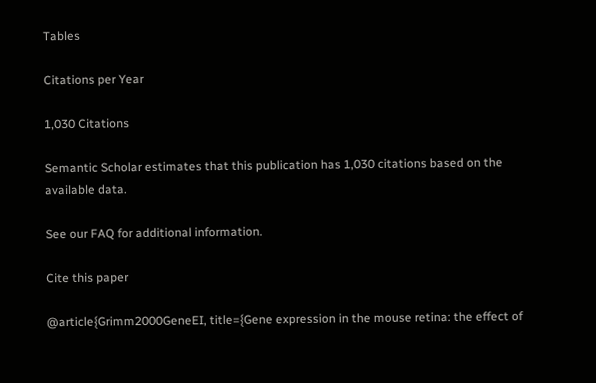Tables

Citations per Year

1,030 Citations

Semantic Scholar estimates that this publication has 1,030 citations based on the available data.

See our FAQ for additional information.

Cite this paper

@article{Grimm2000GeneEI, title={Gene expression in the mouse retina: the effect of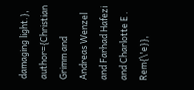damaging light.}, author={Christian Grimm and Andreas Wenzel and Farhad Hafezi and Charlotte E . Rem{\'e}},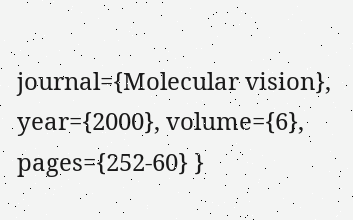journal={Molecular vision}, year={2000}, volume={6}, pages={252-60} }